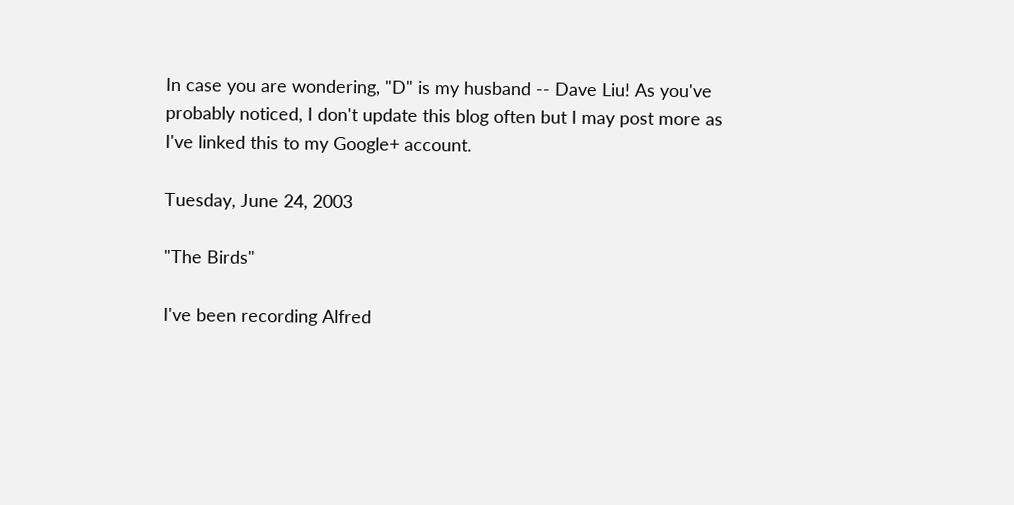In case you are wondering, "D" is my husband -- Dave Liu! As you've probably noticed, I don't update this blog often but I may post more as I've linked this to my Google+ account.

Tuesday, June 24, 2003

"The Birds"

I've been recording Alfred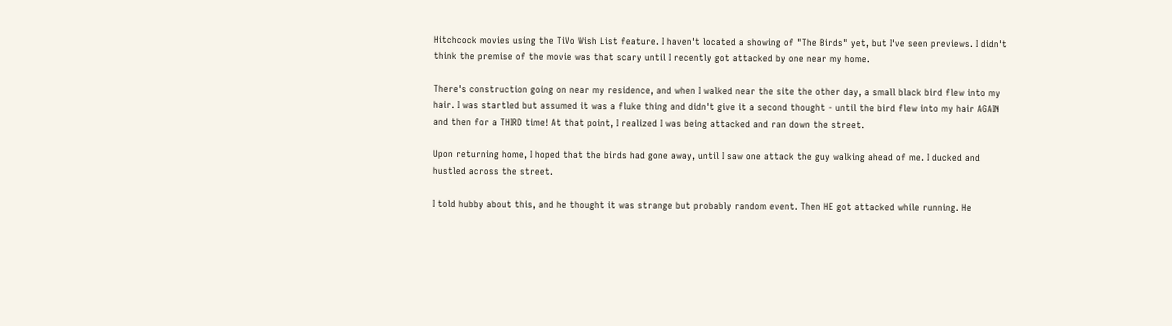Hitchcock movies using the TiVo Wish List feature. I haven't located a showing of "The Birds" yet, but I've seen previews. I didn't think the premise of the movie was that scary until I recently got attacked by one near my home.

There's construction going on near my residence, and when I walked near the site the other day, a small black bird flew into my hair. I was startled but assumed it was a fluke thing and didn't give it a second thought - until the bird flew into my hair AGAIN and then for a THIRD time! At that point, I realized I was being attacked and ran down the street.

Upon returning home, I hoped that the birds had gone away, until I saw one attack the guy walking ahead of me. I ducked and hustled across the street.

I told hubby about this, and he thought it was strange but probably random event. Then HE got attacked while running. He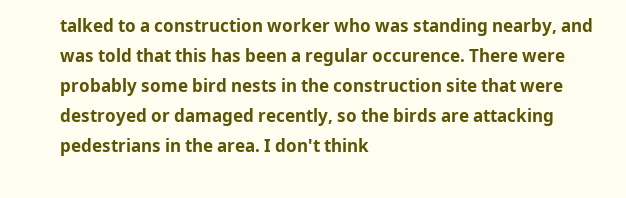talked to a construction worker who was standing nearby, and was told that this has been a regular occurence. There were probably some bird nests in the construction site that were destroyed or damaged recently, so the birds are attacking pedestrians in the area. I don't think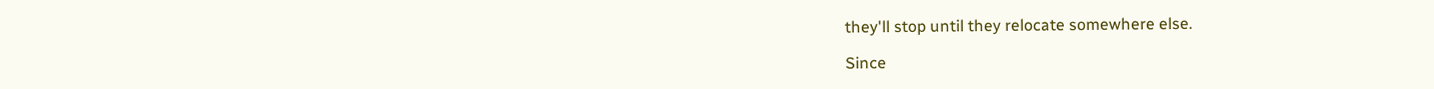they'll stop until they relocate somewhere else.

Since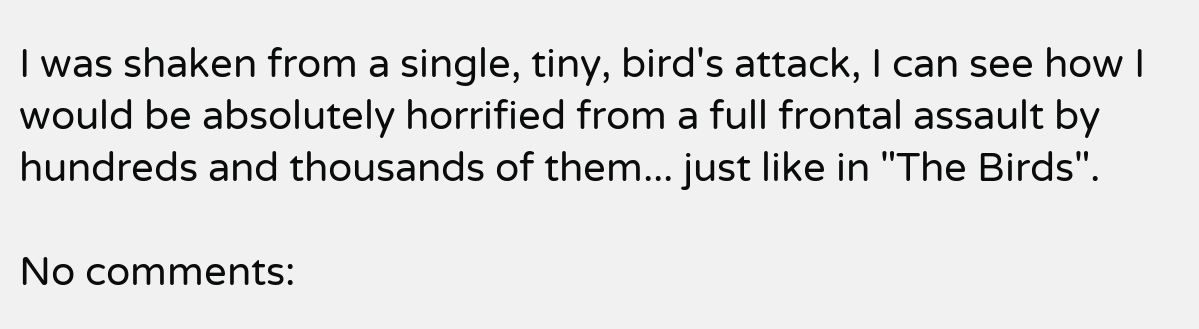I was shaken from a single, tiny, bird's attack, I can see how I would be absolutely horrified from a full frontal assault by hundreds and thousands of them... just like in "The Birds".

No comments: